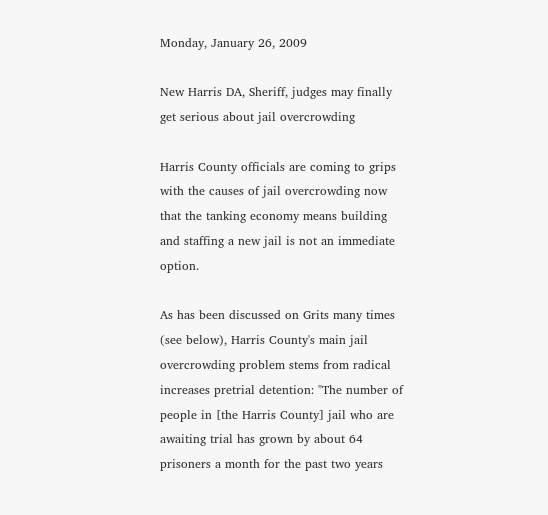Monday, January 26, 2009

New Harris DA, Sheriff, judges may finally get serious about jail overcrowding

Harris County officials are coming to grips with the causes of jail overcrowding now that the tanking economy means building and staffing a new jail is not an immediate option.

As has been discussed on Grits many times (see below), Harris County's main jail overcrowding problem stems from radical increases pretrial detention: "The number of people in [the Harris County] jail who are awaiting trial has grown by about 64 prisoners a month for the past two years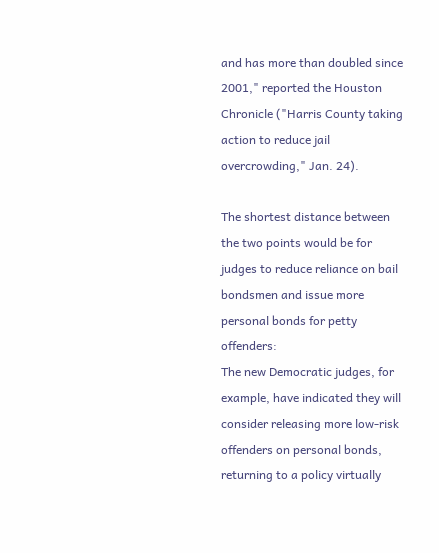and has more than doubled since 2001," reported the Houston Chronicle ("Harris County taking action to reduce jail overcrowding," Jan. 24).

The shortest distance between the two points would be for judges to reduce reliance on bail bondsmen and issue more personal bonds for petty offenders:
The new Democratic judges, for example, have indicated they will consider releasing more low-risk offenders on personal bonds, returning to a policy virtually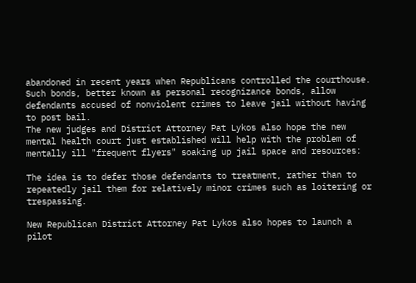abandoned in recent years when Republicans controlled the courthouse. Such bonds, better known as personal recognizance bonds, allow defendants accused of nonviolent crimes to leave jail without having to post bail.
The new judges and District Attorney Pat Lykos also hope the new mental health court just established will help with the problem of mentally ill "frequent flyers" soaking up jail space and resources:

The idea is to defer those defendants to treatment, rather than to repeatedly jail them for relatively minor crimes such as loitering or trespassing.

New Republican District Attorney Pat Lykos also hopes to launch a pilot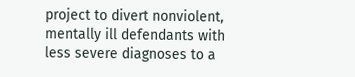project to divert nonviolent, mentally ill defendants with less severe diagnoses to a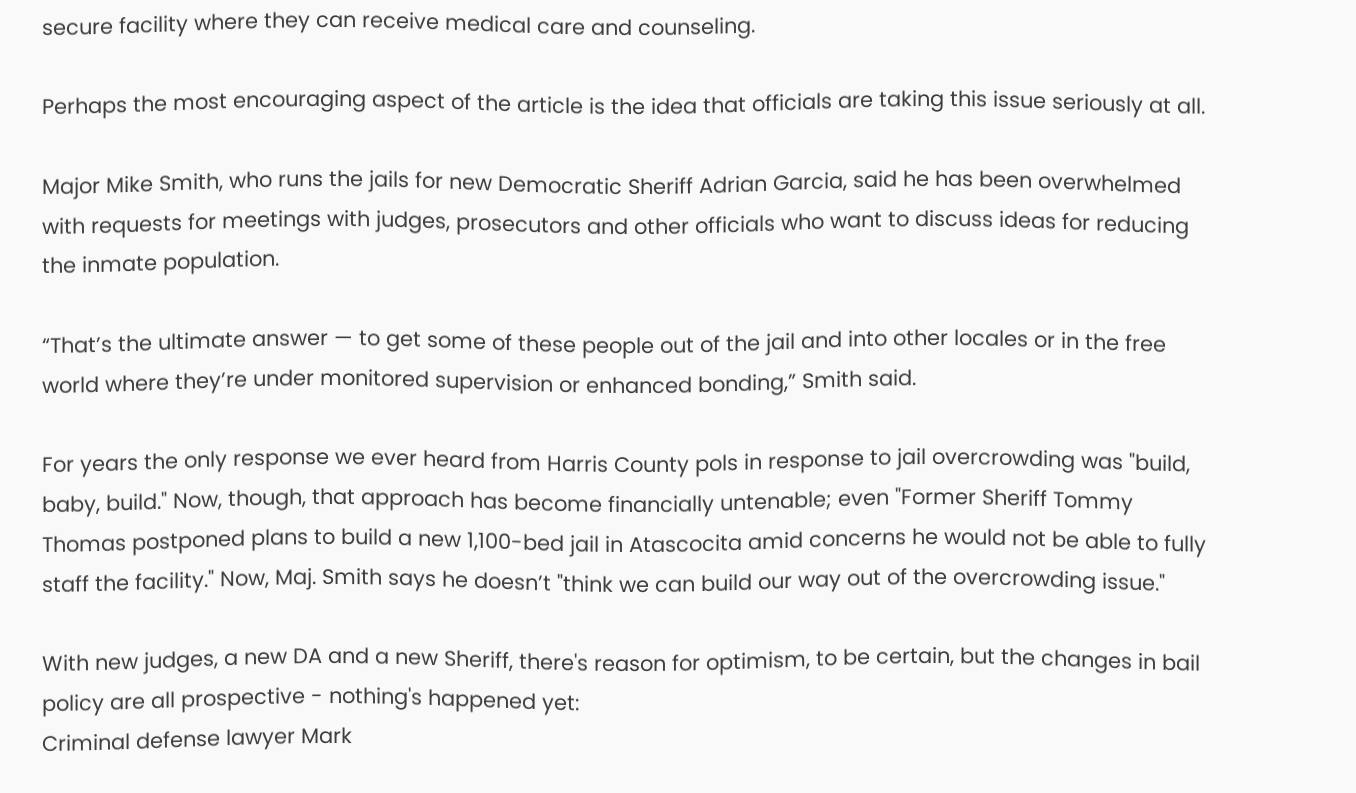secure facility where they can receive medical care and counseling.

Perhaps the most encouraging aspect of the article is the idea that officials are taking this issue seriously at all.

Major Mike Smith, who runs the jails for new Democratic Sheriff Adrian Garcia, said he has been overwhelmed with requests for meetings with judges, prosecutors and other officials who want to discuss ideas for reducing the inmate population.

“That’s the ultimate answer — to get some of these people out of the jail and into other locales or in the free world where they’re under monitored supervision or enhanced bonding,” Smith said.

For years the only response we ever heard from Harris County pols in response to jail overcrowding was "build, baby, build." Now, though, that approach has become financially untenable; even "Former Sheriff Tommy Thomas postponed plans to build a new 1,100-bed jail in Atascocita amid concerns he would not be able to fully staff the facility." Now, Maj. Smith says he doesn’t "think we can build our way out of the overcrowding issue."

With new judges, a new DA and a new Sheriff, there's reason for optimism, to be certain, but the changes in bail policy are all prospective - nothing's happened yet:
Criminal defense lawyer Mark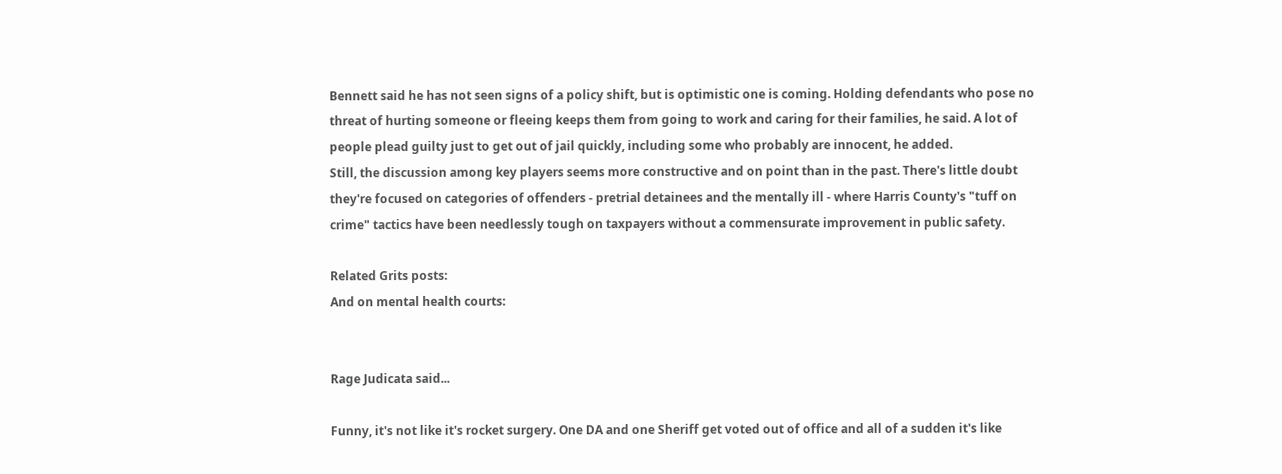Bennett said he has not seen signs of a policy shift, but is optimistic one is coming. Holding defendants who pose no threat of hurting someone or fleeing keeps them from going to work and caring for their families, he said. A lot of people plead guilty just to get out of jail quickly, including some who probably are innocent, he added.
Still, the discussion among key players seems more constructive and on point than in the past. There's little doubt they're focused on categories of offenders - pretrial detainees and the mentally ill - where Harris County's "tuff on crime" tactics have been needlessly tough on taxpayers without a commensurate improvement in public safety.

Related Grits posts:
And on mental health courts:


Rage Judicata said...

Funny, it's not like it's rocket surgery. One DA and one Sheriff get voted out of office and all of a sudden it's like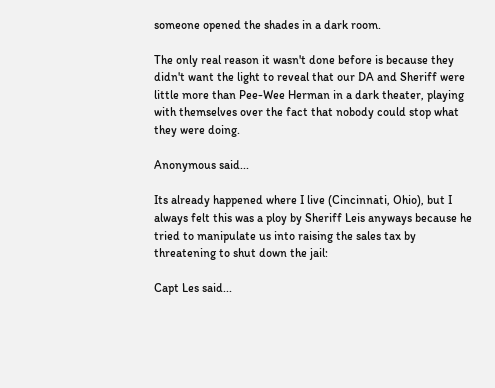someone opened the shades in a dark room.

The only real reason it wasn't done before is because they didn't want the light to reveal that our DA and Sheriff were little more than Pee-Wee Herman in a dark theater, playing with themselves over the fact that nobody could stop what they were doing.

Anonymous said...

Its already happened where I live (Cincinnati, Ohio), but I always felt this was a ploy by Sheriff Leis anyways because he tried to manipulate us into raising the sales tax by threatening to shut down the jail:

Capt Les said...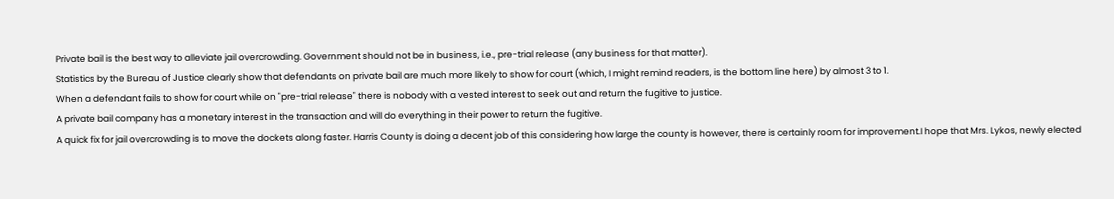Private bail is the best way to alleviate jail overcrowding. Government should not be in business, i.e., pre-trial release (any business for that matter).
Statistics by the Bureau of Justice clearly show that defendants on private bail are much more likely to show for court (which, I might remind readers, is the bottom line here) by almost 3 to 1.
When a defendant fails to show for court while on "pre-trial release" there is nobody with a vested interest to seek out and return the fugitive to justice.
A private bail company has a monetary interest in the transaction and will do everything in their power to return the fugitive.
A quick fix for jail overcrowding is to move the dockets along faster. Harris County is doing a decent job of this considering how large the county is however, there is certainly room for improvement.I hope that Mrs. Lykos, newly elected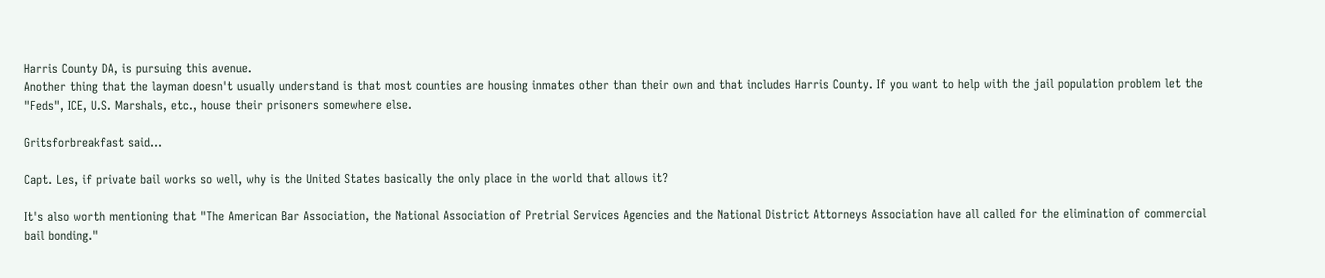Harris County DA, is pursuing this avenue.
Another thing that the layman doesn't usually understand is that most counties are housing inmates other than their own and that includes Harris County. If you want to help with the jail population problem let the "Feds", ICE, U.S. Marshals, etc., house their prisoners somewhere else.

Gritsforbreakfast said...

Capt. Les, if private bail works so well, why is the United States basically the only place in the world that allows it?

It's also worth mentioning that "The American Bar Association, the National Association of Pretrial Services Agencies and the National District Attorneys Association have all called for the elimination of commercial bail bonding."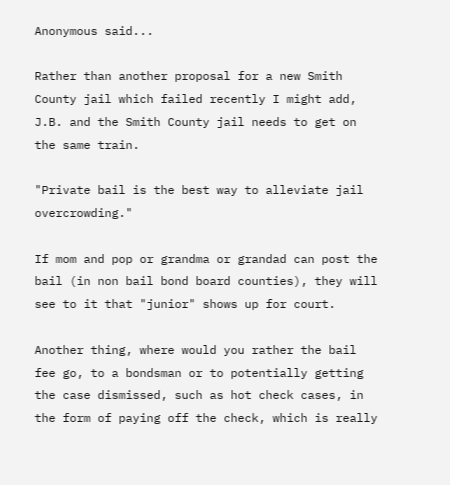Anonymous said...

Rather than another proposal for a new Smith County jail which failed recently I might add, J.B. and the Smith County jail needs to get on the same train.

"Private bail is the best way to alleviate jail overcrowding."

If mom and pop or grandma or grandad can post the bail (in non bail bond board counties), they will see to it that "junior" shows up for court.

Another thing, where would you rather the bail fee go, to a bondsman or to potentially getting the case dismissed, such as hot check cases, in the form of paying off the check, which is really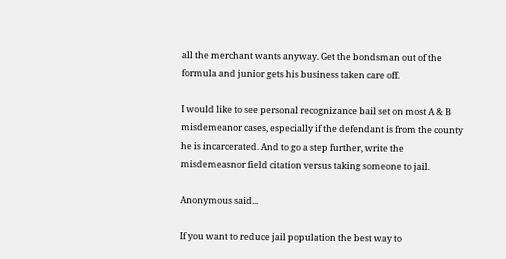all the merchant wants anyway. Get the bondsman out of the formula and junior gets his business taken care off.

I would like to see personal recognizance bail set on most A & B misdemeanor cases, especially if the defendant is from the county he is incarcerated. And to go a step further, write the misdemeasnor field citation versus taking someone to jail.

Anonymous said...

If you want to reduce jail population the best way to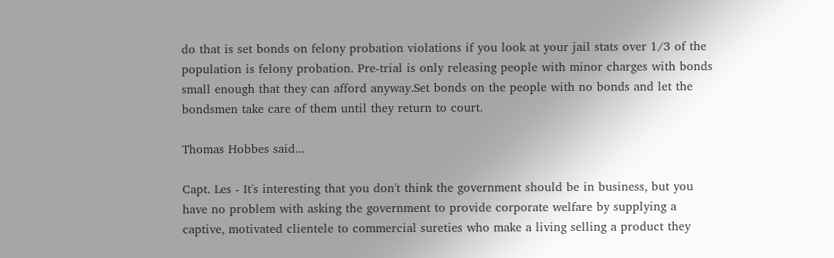do that is set bonds on felony probation violations if you look at your jail stats over 1/3 of the population is felony probation. Pre-trial is only releasing people with minor charges with bonds small enough that they can afford anyway.Set bonds on the people with no bonds and let the bondsmen take care of them until they return to court.

Thomas Hobbes said...

Capt. Les - It's interesting that you don't think the government should be in business, but you have no problem with asking the government to provide corporate welfare by supplying a captive, motivated clientele to commercial sureties who make a living selling a product they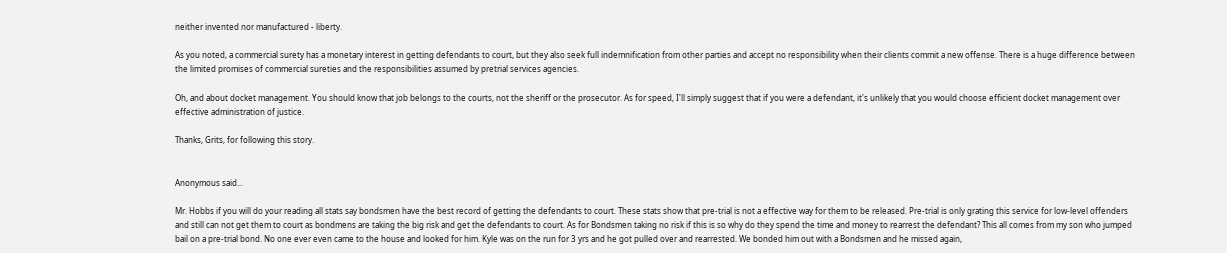neither invented nor manufactured - liberty.

As you noted, a commercial surety has a monetary interest in getting defendants to court, but they also seek full indemnification from other parties and accept no responsibility when their clients commit a new offense. There is a huge difference between the limited promises of commercial sureties and the responsibilities assumed by pretrial services agencies.

Oh, and about docket management. You should know that job belongs to the courts, not the sheriff or the prosecutor. As for speed, I'll simply suggest that if you were a defendant, it's unlikely that you would choose efficient docket management over effective administration of justice.

Thanks, Grits, for following this story.


Anonymous said...

Mr. Hobbs if you will do your reading all stats say bondsmen have the best record of getting the defendants to court. These stats show that pre-trial is not a effective way for them to be released. Pre-trial is only grating this service for low-level offenders and still can not get them to court as bondmens are taking the big risk and get the defendants to court. As for Bondsmen taking no risk if this is so why do they spend the time and money to rearrest the defendant? This all comes from my son who jumped bail on a pre-trial bond. No one ever even came to the house and looked for him. Kyle was on the run for 3 yrs and he got pulled over and rearrested. We bonded him out with a Bondsmen and he missed again,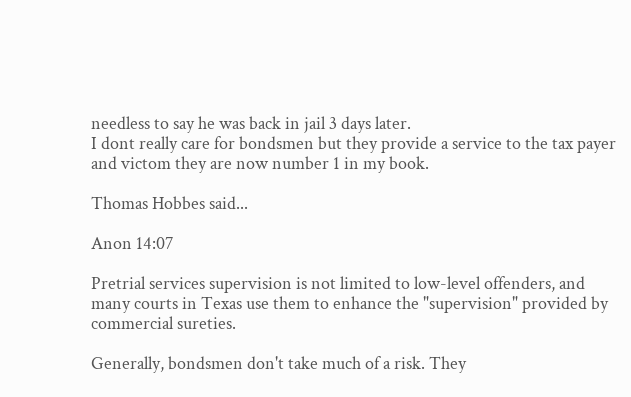needless to say he was back in jail 3 days later.
I dont really care for bondsmen but they provide a service to the tax payer and victom they are now number 1 in my book.

Thomas Hobbes said...

Anon 14:07

Pretrial services supervision is not limited to low-level offenders, and many courts in Texas use them to enhance the "supervision" provided by commercial sureties.

Generally, bondsmen don't take much of a risk. They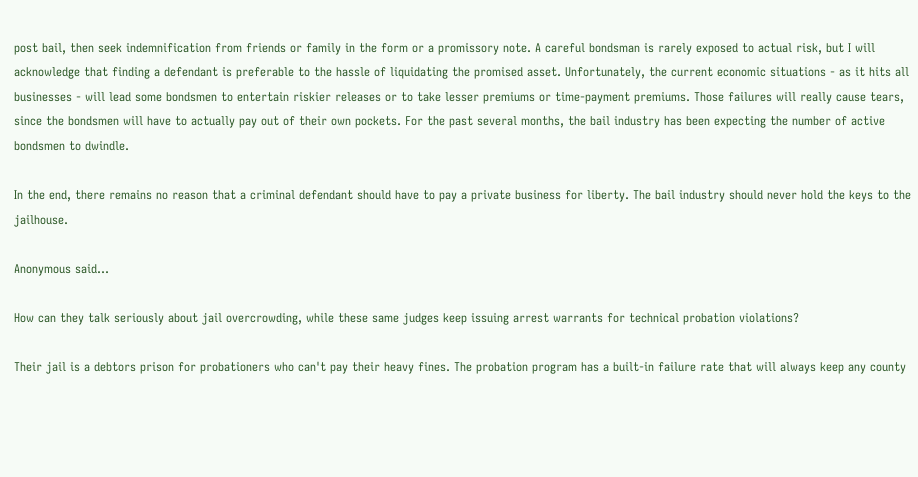post bail, then seek indemnification from friends or family in the form or a promissory note. A careful bondsman is rarely exposed to actual risk, but I will acknowledge that finding a defendant is preferable to the hassle of liquidating the promised asset. Unfortunately, the current economic situations - as it hits all businesses - will lead some bondsmen to entertain riskier releases or to take lesser premiums or time-payment premiums. Those failures will really cause tears, since the bondsmen will have to actually pay out of their own pockets. For the past several months, the bail industry has been expecting the number of active bondsmen to dwindle.

In the end, there remains no reason that a criminal defendant should have to pay a private business for liberty. The bail industry should never hold the keys to the jailhouse.

Anonymous said...

How can they talk seriously about jail overcrowding, while these same judges keep issuing arrest warrants for technical probation violations?

Their jail is a debtors prison for probationers who can't pay their heavy fines. The probation program has a built-in failure rate that will always keep any county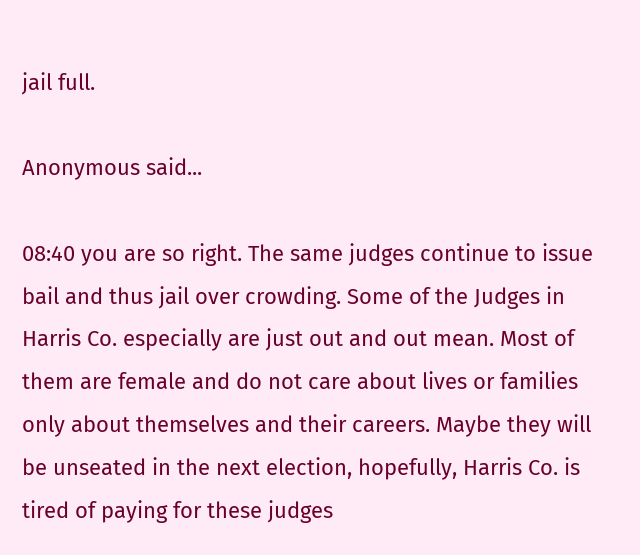jail full.

Anonymous said...

08:40 you are so right. The same judges continue to issue bail and thus jail over crowding. Some of the Judges in Harris Co. especially are just out and out mean. Most of them are female and do not care about lives or families only about themselves and their careers. Maybe they will be unseated in the next election, hopefully, Harris Co. is tired of paying for these judges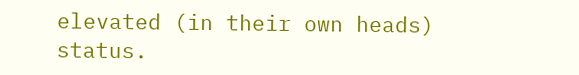elevated (in their own heads) status.